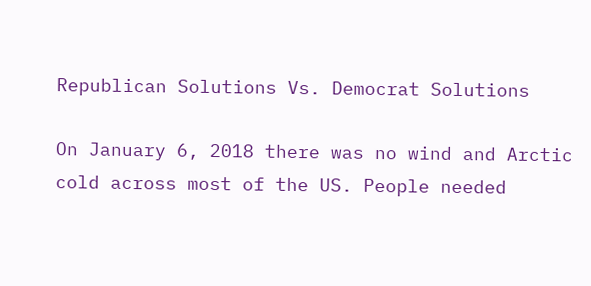Republican Solutions Vs. Democrat Solutions

On January 6, 2018 there was no wind and Arctic cold across most of the US. People needed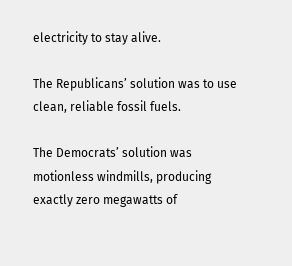electricity to stay alive.

The Republicans’ solution was to use clean, reliable fossil fuels.

The Democrats’ solution was motionless windmills, producing exactly zero megawatts of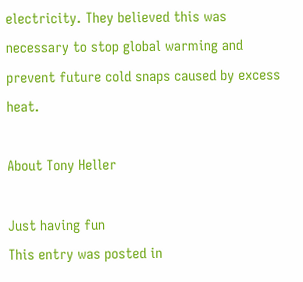electricity. They believed this was necessary to stop global warming and prevent future cold snaps caused by excess heat.

About Tony Heller

Just having fun
This entry was posted in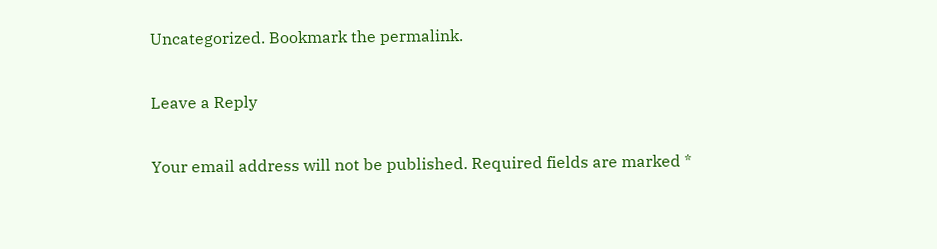Uncategorized. Bookmark the permalink.

Leave a Reply

Your email address will not be published. Required fields are marked *